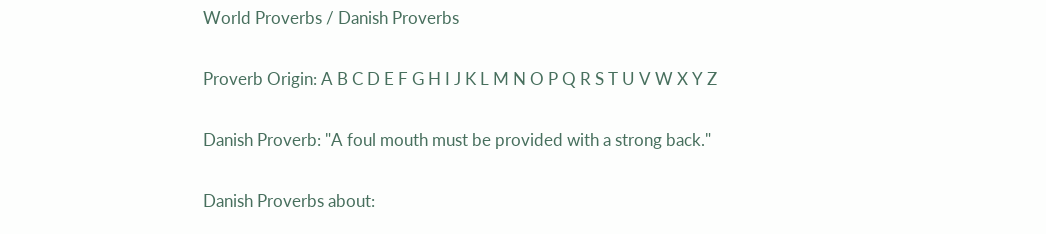World Proverbs / Danish Proverbs

Proverb Origin: A B C D E F G H I J K L M N O P Q R S T U V W X Y Z

Danish Proverb: "A foul mouth must be provided with a strong back."

Danish Proverbs about: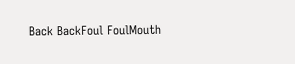Back BackFoul FoulMouth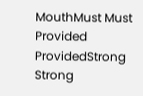MouthMust Must
Provided ProvidedStrong Strong